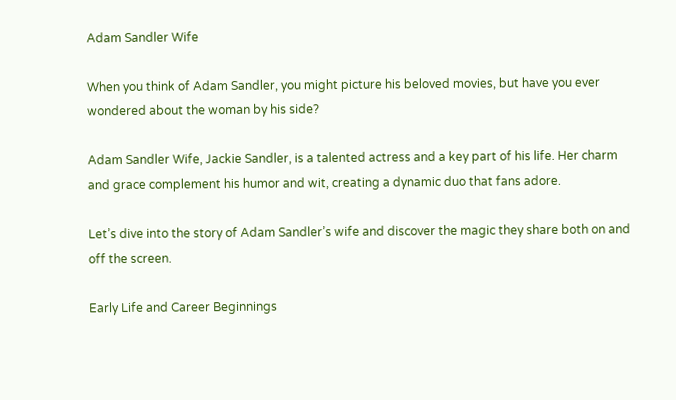Adam Sandler Wife

When you think of Adam Sandler, you might picture his beloved movies, but have you ever wondered about the woman by his side?

Adam Sandler Wife, Jackie Sandler, is a talented actress and a key part of his life. Her charm and grace complement his humor and wit, creating a dynamic duo that fans adore.

Let’s dive into the story of Adam Sandler’s wife and discover the magic they share both on and off the screen.

Early Life and Career Beginnings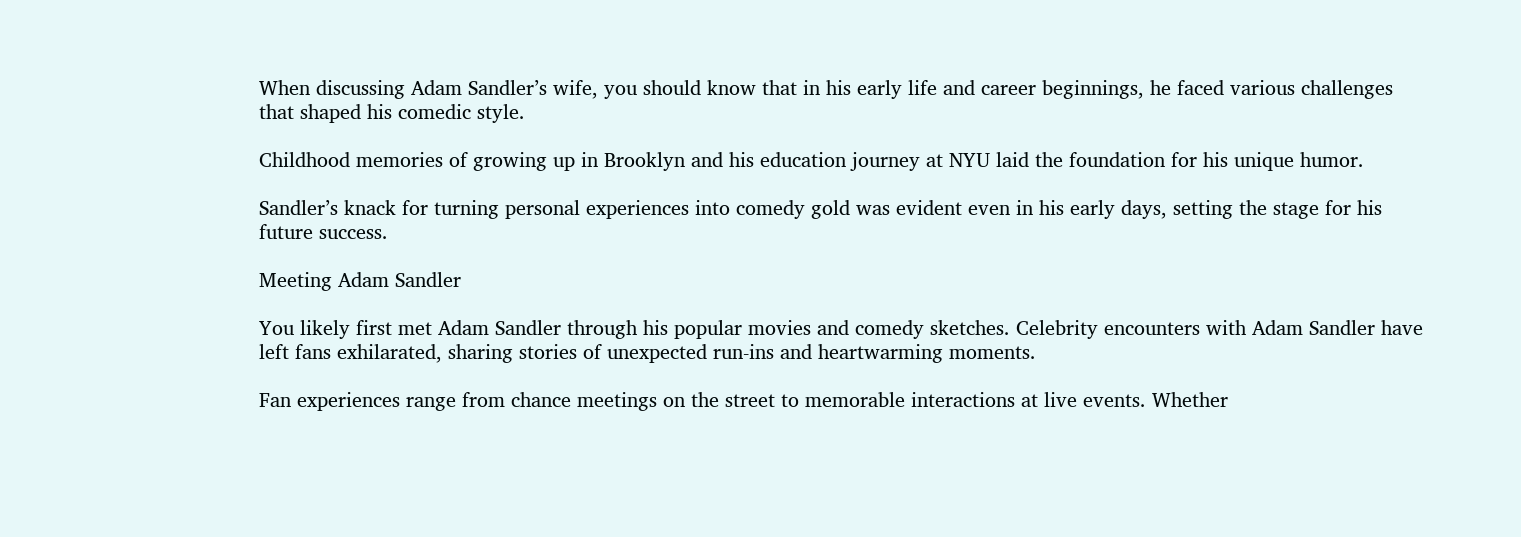When discussing Adam Sandler’s wife, you should know that in his early life and career beginnings, he faced various challenges that shaped his comedic style.

Childhood memories of growing up in Brooklyn and his education journey at NYU laid the foundation for his unique humor.

Sandler’s knack for turning personal experiences into comedy gold was evident even in his early days, setting the stage for his future success.

Meeting Adam Sandler

You likely first met Adam Sandler through his popular movies and comedy sketches. Celebrity encounters with Adam Sandler have left fans exhilarated, sharing stories of unexpected run-ins and heartwarming moments.

Fan experiences range from chance meetings on the street to memorable interactions at live events. Whether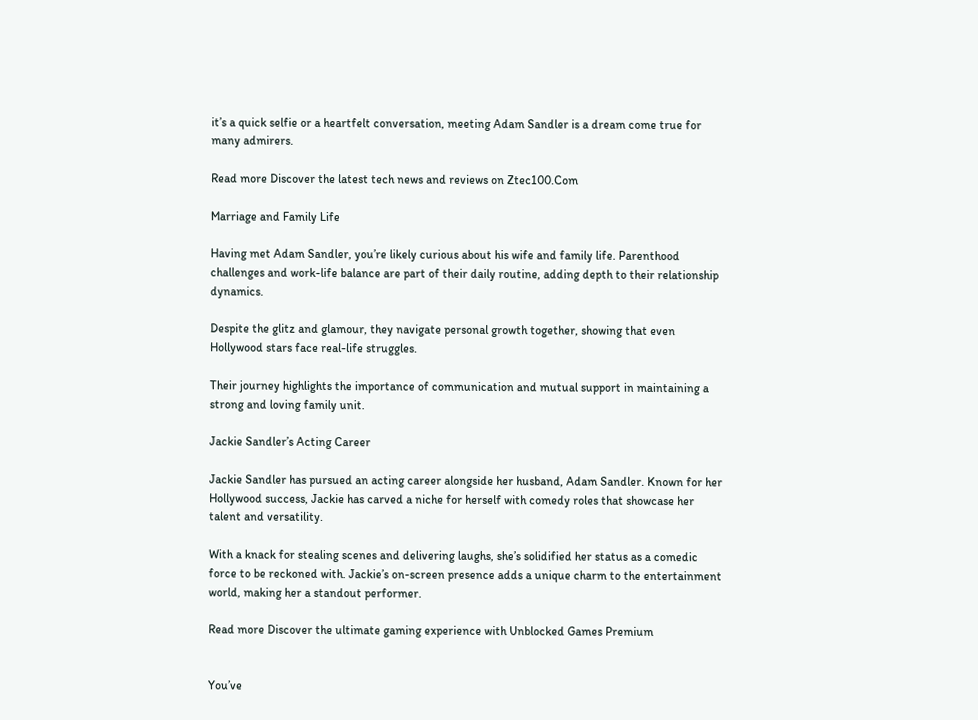it’s a quick selfie or a heartfelt conversation, meeting Adam Sandler is a dream come true for many admirers.

Read more Discover the latest tech news and reviews on Ztec100.Com

Marriage and Family Life

Having met Adam Sandler, you’re likely curious about his wife and family life. Parenthood challenges and work-life balance are part of their daily routine, adding depth to their relationship dynamics.

Despite the glitz and glamour, they navigate personal growth together, showing that even Hollywood stars face real-life struggles.

Their journey highlights the importance of communication and mutual support in maintaining a strong and loving family unit.

Jackie Sandler’s Acting Career

Jackie Sandler has pursued an acting career alongside her husband, Adam Sandler. Known for her Hollywood success, Jackie has carved a niche for herself with comedy roles that showcase her talent and versatility.

With a knack for stealing scenes and delivering laughs, she’s solidified her status as a comedic force to be reckoned with. Jackie’s on-screen presence adds a unique charm to the entertainment world, making her a standout performer.

Read more Discover the ultimate gaming experience with Unblocked Games Premium


You’ve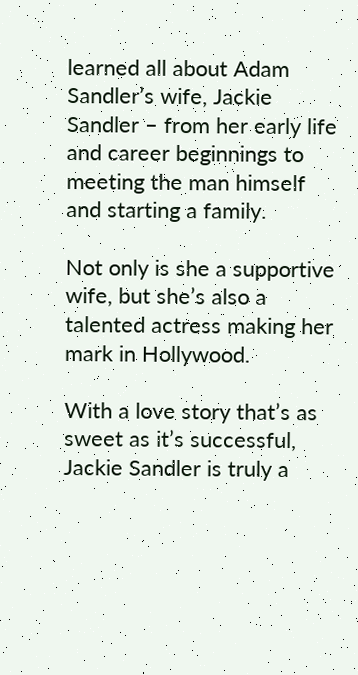learned all about Adam Sandler’s wife, Jackie Sandler – from her early life and career beginnings to meeting the man himself and starting a family.

Not only is she a supportive wife, but she’s also a talented actress making her mark in Hollywood.

With a love story that’s as sweet as it’s successful, Jackie Sandler is truly a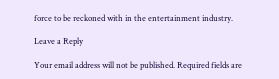force to be reckoned with in the entertainment industry.

Leave a Reply

Your email address will not be published. Required fields are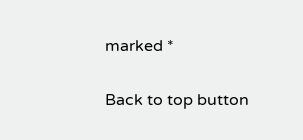marked *

Back to top button